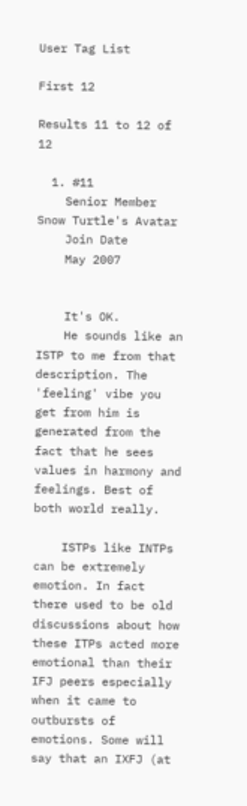User Tag List

First 12

Results 11 to 12 of 12

  1. #11
    Senior Member Snow Turtle's Avatar
    Join Date
    May 2007


    It's OK.
    He sounds like an ISTP to me from that description. The 'feeling' vibe you get from him is generated from the fact that he sees values in harmony and feelings. Best of both world really.

    ISTPs like INTPs can be extremely emotion. In fact there used to be old discussions about how these ITPs acted more emotional than their IFJ peers especially when it came to outbursts of emotions. Some will say that an IXFJ (at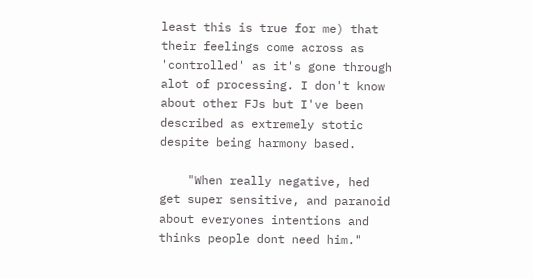least this is true for me) that their feelings come across as 'controlled' as it's gone through alot of processing. I don't know about other FJs but I've been described as extremely stotic despite being harmony based.

    "When really negative, hed get super sensitive, and paranoid about everyones intentions and thinks people dont need him."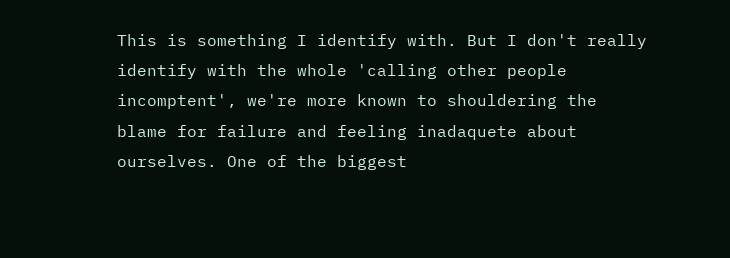This is something I identify with. But I don't really identify with the whole 'calling other people incomptent', we're more known to shouldering the blame for failure and feeling inadaquete about ourselves. One of the biggest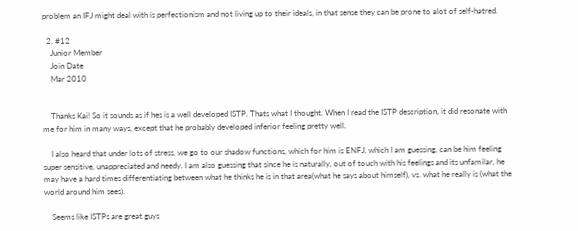problem an IFJ might deal with is perfectionism and not living up to their ideals, in that sense they can be prone to alot of self-hatred.

  2. #12
    Junior Member
    Join Date
    Mar 2010


    Thanks Kai! So it sounds as if hes is a well developed ISTP. Thats what I thought. When I read the ISTP description, it did resonate with me for him in many ways, except that he probably developed inferior feeling pretty well.

    I also heard that under lots of stress, we go to our shadow functions, which for him is ENFJ, which I am guessing, can be him feeling super sensitive, unappreciated and needy. I am also guessing that since he is naturally, out of touch with his feelings and its unfamilar, he may have a hard times differentiating between what he thinks he is in that area(what he says about himself), vs. what he really is (what the world around him sees).

    Seems like ISTPs are great guys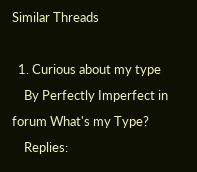Similar Threads

  1. Curious about my type
    By Perfectly Imperfect in forum What's my Type?
    Replies: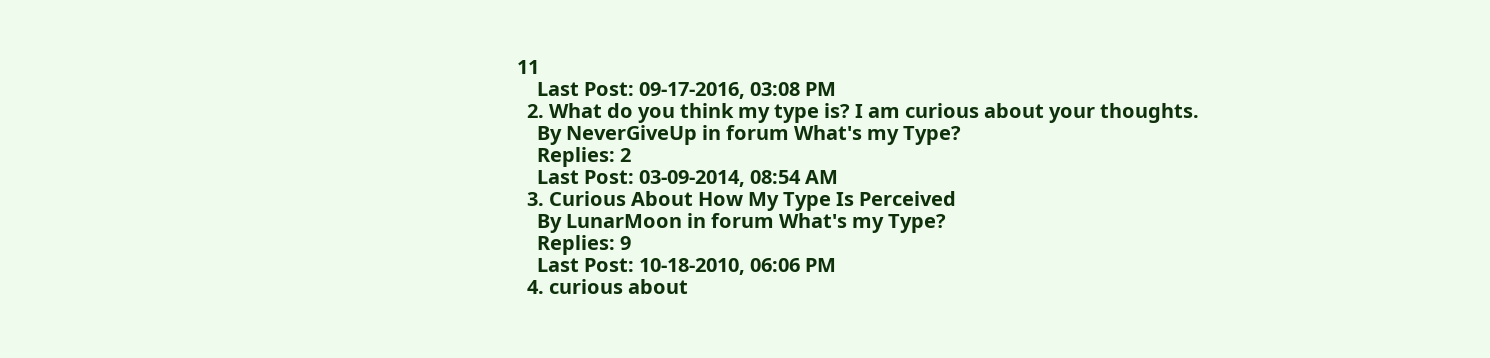11
    Last Post: 09-17-2016, 03:08 PM
  2. What do you think my type is? I am curious about your thoughts.
    By NeverGiveUp in forum What's my Type?
    Replies: 2
    Last Post: 03-09-2014, 08:54 AM
  3. Curious About How My Type Is Perceived
    By LunarMoon in forum What's my Type?
    Replies: 9
    Last Post: 10-18-2010, 06:06 PM
  4. curious about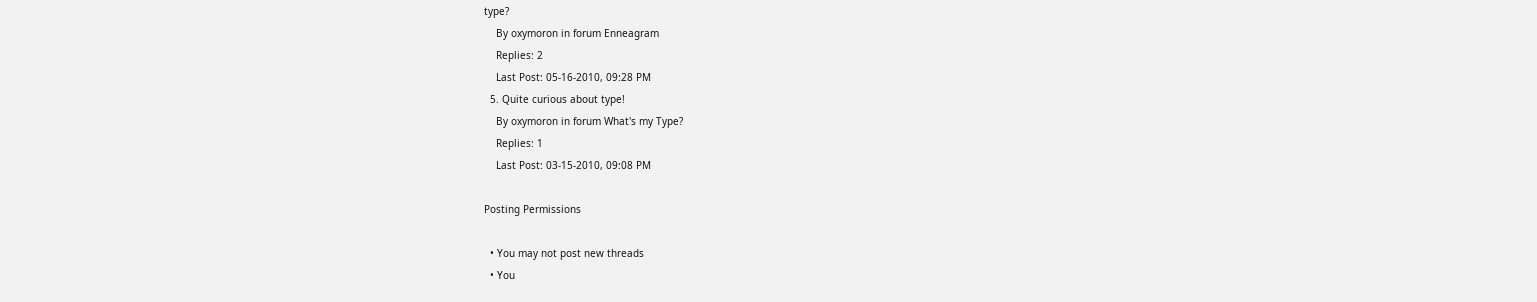type?
    By oxymoron in forum Enneagram
    Replies: 2
    Last Post: 05-16-2010, 09:28 PM
  5. Quite curious about type!
    By oxymoron in forum What's my Type?
    Replies: 1
    Last Post: 03-15-2010, 09:08 PM

Posting Permissions

  • You may not post new threads
  • You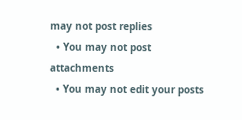may not post replies
  • You may not post attachments
  • You may not edit your posts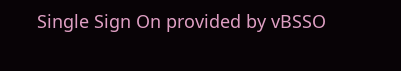Single Sign On provided by vBSSO